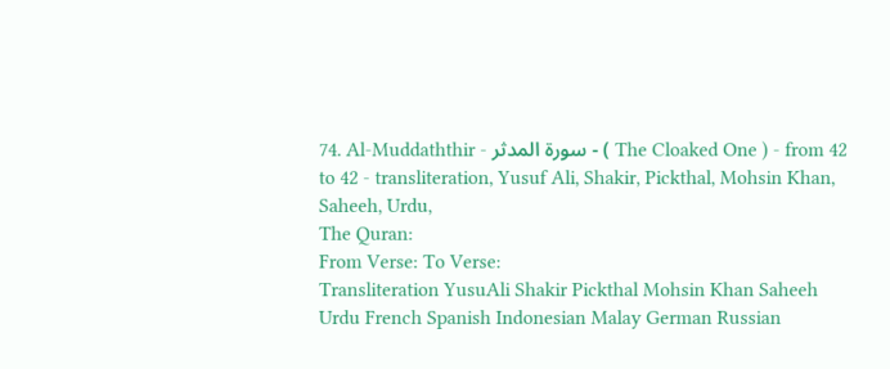74. Al-Muddaththir - سورة المدثر - ( The Cloaked One ) - from 42 to 42 - transliteration, Yusuf Ali, Shakir, Pickthal, Mohsin Khan, Saheeh, Urdu,
The Quran:
From Verse: To Verse:
Transliteration YusuAli Shakir Pickthal Mohsin Khan Saheeh Urdu French Spanish Indonesian Malay German Russian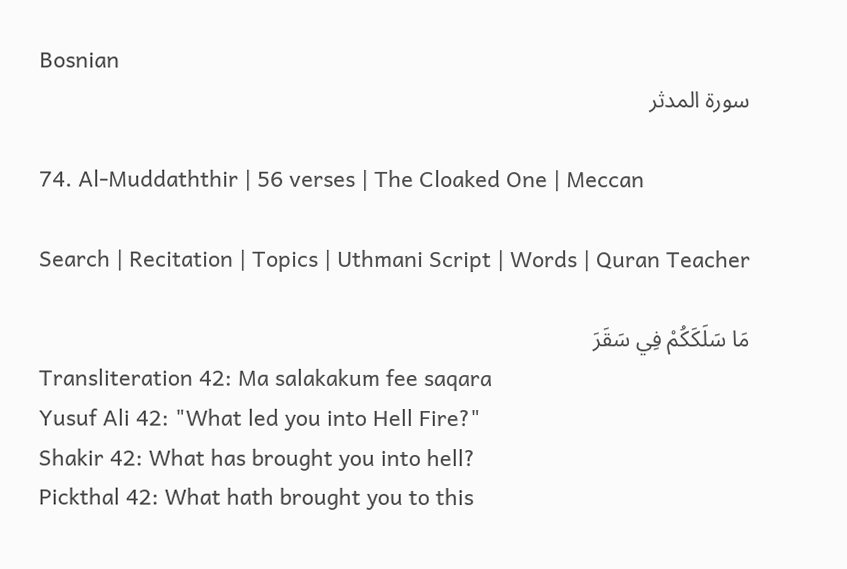Bosnian
سورة المدثر

74. Al-Muddaththir | 56 verses | The Cloaked One | Meccan

Search | Recitation | Topics | Uthmani Script | Words | Quran Teacher

مَا سَلَكَكُمْ فِي سَقَرَ
Transliteration 42: Ma salakakum fee saqara
Yusuf Ali 42: "What led you into Hell Fire?"
Shakir 42: What has brought you into hell?
Pickthal 42: What hath brought you to this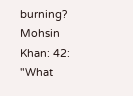burning?
Mohsin Khan: 42: "What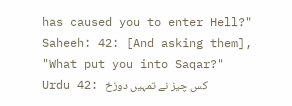has caused you to enter Hell?"
Saheeh: 42: [And asking them], "What put you into Saqar?"
Urdu 42: کس چیز نے تمہیں دوزخ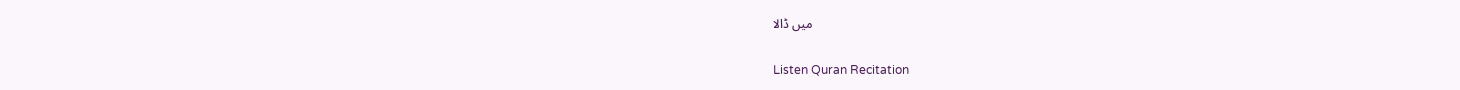میں ڈالا

Listen Quran Recitation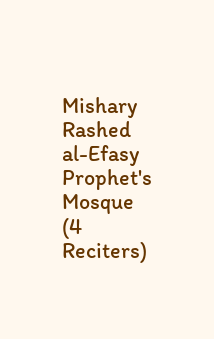Mishary Rashed al-Efasy
Prophet's Mosque (4 Reciters)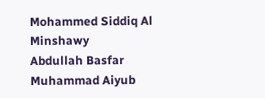Mohammed Siddiq Al Minshawy
Abdullah Basfar
Muhammad Aiyub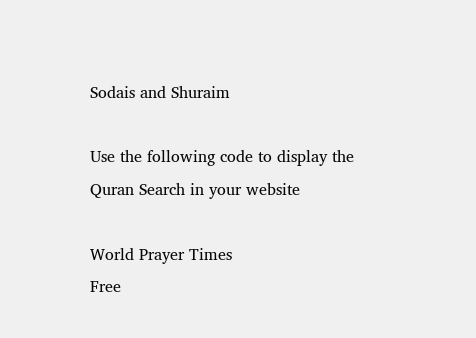Sodais and Shuraim

Use the following code to display the Quran Search in your website

World Prayer Times
Free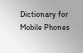Dictionary for Mobile Phones